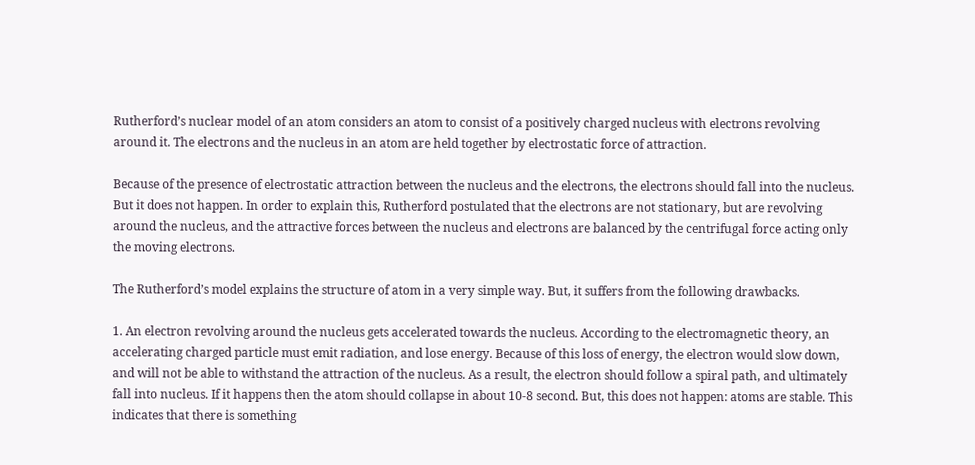Rutherford’s nuclear model of an atom considers an atom to consist of a positively charged nucleus with electrons revolving around it. The electrons and the nucleus in an atom are held together by electrostatic force of attraction.

Because of the presence of electrostatic attraction between the nucleus and the electrons, the electrons should fall into the nucleus. But it does not happen. In order to explain this, Rutherford postulated that the electrons are not stationary, but are revolving around the nucleus, and the attractive forces between the nucleus and electrons are balanced by the centrifugal force acting only the moving electrons.

The Rutherford’s model explains the structure of atom in a very simple way. But, it suffers from the following drawbacks.

1. An electron revolving around the nucleus gets accelerated towards the nucleus. According to the electromagnetic theory, an accelerating charged particle must emit radiation, and lose energy. Because of this loss of energy, the electron would slow down, and will not be able to withstand the attraction of the nucleus. As a result, the electron should follow a spiral path, and ultimately fall into nucleus. If it happens then the atom should collapse in about 10-8 second. But, this does not happen: atoms are stable. This indicates that there is something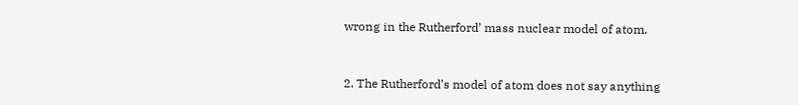wrong in the Rutherford’ mass nuclear model of atom.


2. The Rutherford’s model of atom does not say anything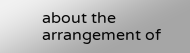about the arrangement of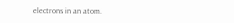electrons in an atom.